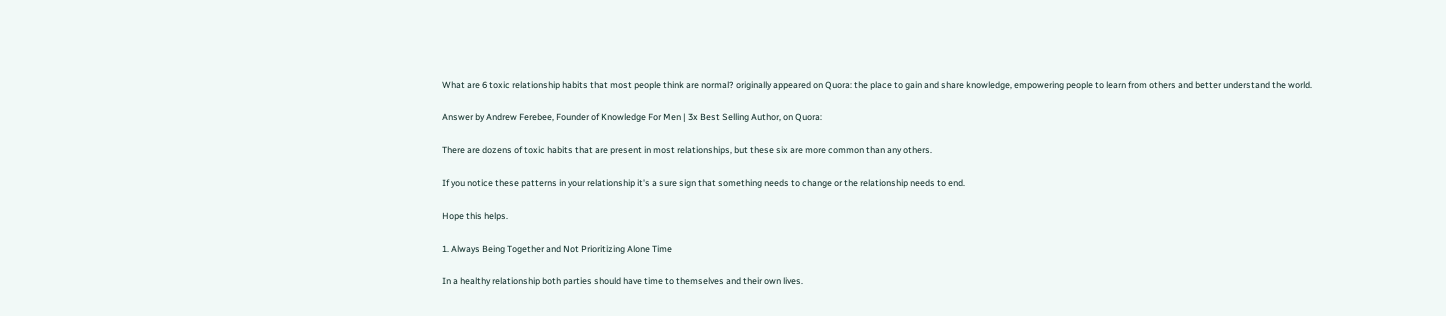What are 6 toxic relationship habits that most people think are normal? originally appeared on Quora: the place to gain and share knowledge, empowering people to learn from others and better understand the world.

Answer by Andrew Ferebee, Founder of Knowledge For Men | 3x Best Selling Author, on Quora:

There are dozens of toxic habits that are present in most relationships, but these six are more common than any others.

If you notice these patterns in your relationship it's a sure sign that something needs to change or the relationship needs to end.

Hope this helps.

1. Always Being Together and Not Prioritizing Alone Time

In a healthy relationship both parties should have time to themselves and their own lives.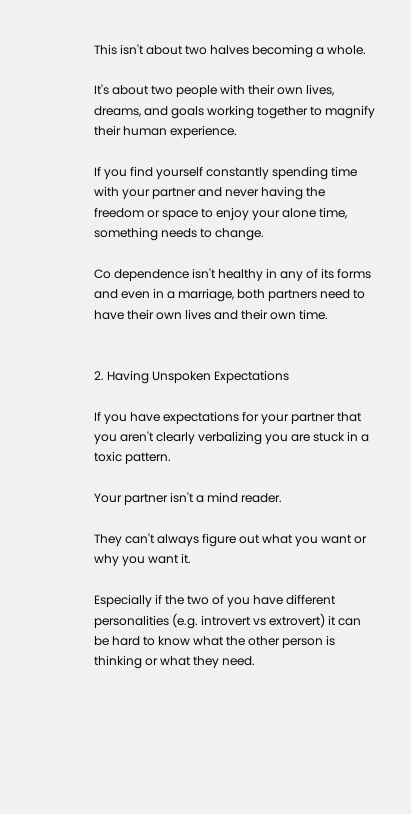This isn't about two halves becoming a whole.

It's about two people with their own lives, dreams, and goals working together to magnify their human experience.

If you find yourself constantly spending time with your partner and never having the freedom or space to enjoy your alone time, something needs to change.

Co dependence isn't healthy in any of its forms and even in a marriage, both partners need to have their own lives and their own time.


2. Having Unspoken Expectations

If you have expectations for your partner that you aren't clearly verbalizing you are stuck in a toxic pattern.

Your partner isn't a mind reader.

They can't always figure out what you want or why you want it.

Especially if the two of you have different personalities (e.g. introvert vs extrovert) it can be hard to know what the other person is thinking or what they need.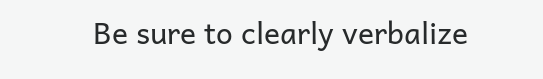Be sure to clearly verbalize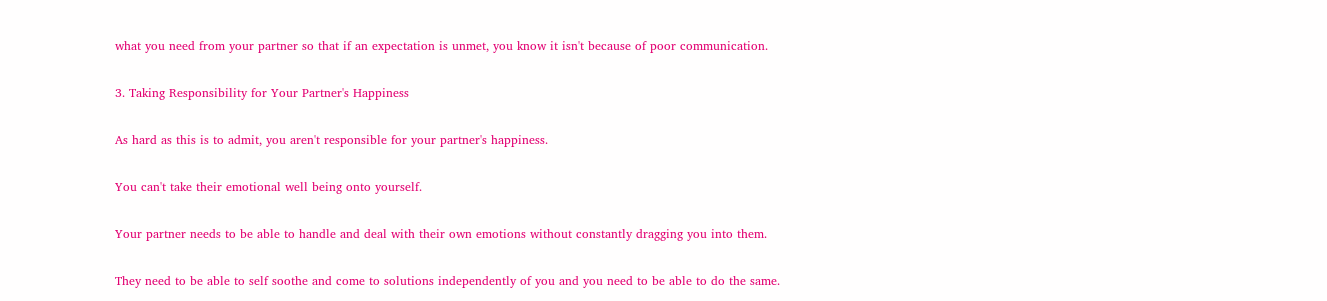what you need from your partner so that if an expectation is unmet, you know it isn't because of poor communication.

3. Taking Responsibility for Your Partner's Happiness

As hard as this is to admit, you aren't responsible for your partner's happiness.

You can't take their emotional well being onto yourself.

Your partner needs to be able to handle and deal with their own emotions without constantly dragging you into them.

They need to be able to self soothe and come to solutions independently of you and you need to be able to do the same.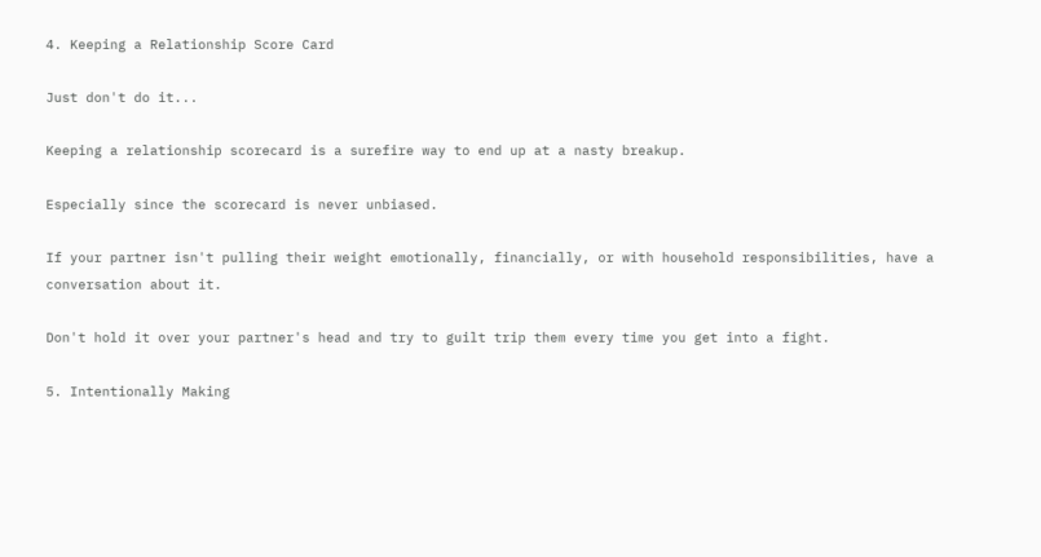4. Keeping a Relationship Score Card

Just don't do it...

Keeping a relationship scorecard is a surefire way to end up at a nasty breakup.

Especially since the scorecard is never unbiased.

If your partner isn't pulling their weight emotionally, financially, or with household responsibilities, have a conversation about it.

Don't hold it over your partner's head and try to guilt trip them every time you get into a fight.

5. Intentionally Making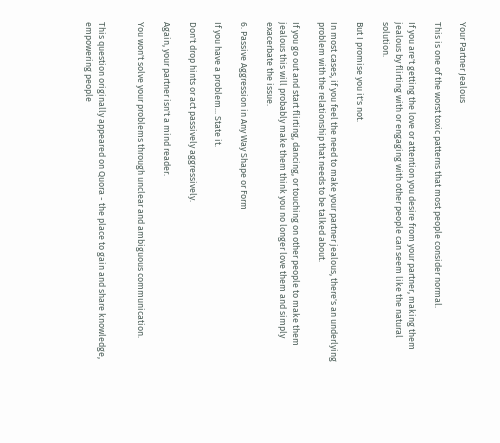Your Partner Jealous

This is one of the worst toxic patterns that most people consider normal.

If you are't getting the love or attention you desire from your partner, making them jealous by flirting with or engaging with other people can seem like the natural solution.

But I promise you it's not.

In most cases, if you feel the need to make your partner jealous, there's an underlying problem with the relationship that needs to be talked about.

If you go out and start flirting, dancing, or touching on other people to make them jealous this will probably make them think you no longer love them and simply exacerbate the issue.

6. Passive Aggression in Any Way Shape or Form

If you have a problem... State it.

Don't drop hints or act passively aggressively.

Again, your partner isn't a mind reader.

You won't solve your problems through unclear and ambiguous communication.


This question originally appeared on Quora - the place to gain and share knowledge, empowering people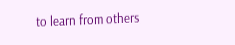to learn from others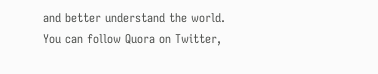and better understand the world. You can follow Quora on Twitter,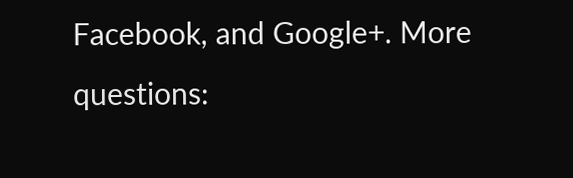Facebook, and Google+. More questions: